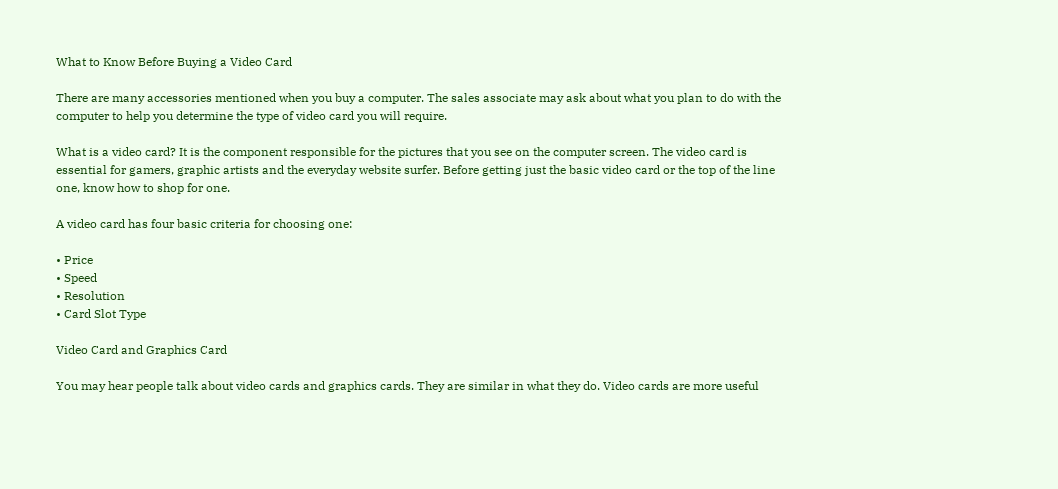What to Know Before Buying a Video Card

There are many accessories mentioned when you buy a computer. The sales associate may ask about what you plan to do with the computer to help you determine the type of video card you will require.

What is a video card? It is the component responsible for the pictures that you see on the computer screen. The video card is essential for gamers, graphic artists and the everyday website surfer. Before getting just the basic video card or the top of the line one, know how to shop for one.

A video card has four basic criteria for choosing one:

• Price
• Speed
• Resolution
• Card Slot Type

Video Card and Graphics Card

You may hear people talk about video cards and graphics cards. They are similar in what they do. Video cards are more useful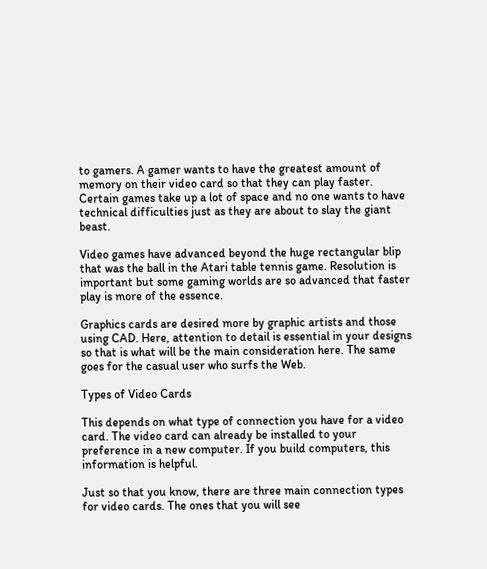to gamers. A gamer wants to have the greatest amount of memory on their video card so that they can play faster. Certain games take up a lot of space and no one wants to have technical difficulties just as they are about to slay the giant beast.

Video games have advanced beyond the huge rectangular blip that was the ball in the Atari table tennis game. Resolution is important but some gaming worlds are so advanced that faster play is more of the essence.

Graphics cards are desired more by graphic artists and those using CAD. Here, attention to detail is essential in your designs so that is what will be the main consideration here. The same goes for the casual user who surfs the Web.

Types of Video Cards

This depends on what type of connection you have for a video card. The video card can already be installed to your preference in a new computer. If you build computers, this information is helpful.

Just so that you know, there are three main connection types for video cards. The ones that you will see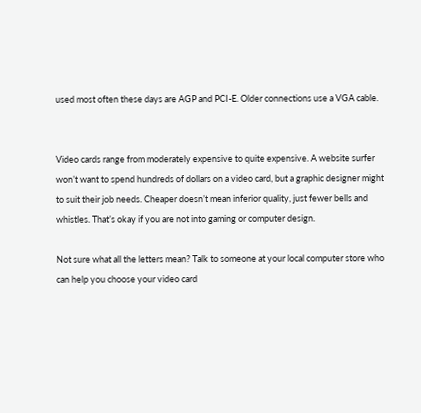used most often these days are AGP and PCI-E. Older connections use a VGA cable.


Video cards range from moderately expensive to quite expensive. A website surfer won’t want to spend hundreds of dollars on a video card, but a graphic designer might to suit their job needs. Cheaper doesn’t mean inferior quality, just fewer bells and whistles. That’s okay if you are not into gaming or computer design.

Not sure what all the letters mean? Talk to someone at your local computer store who can help you choose your video card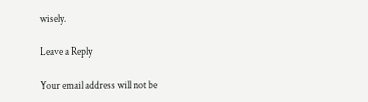wisely.

Leave a Reply

Your email address will not be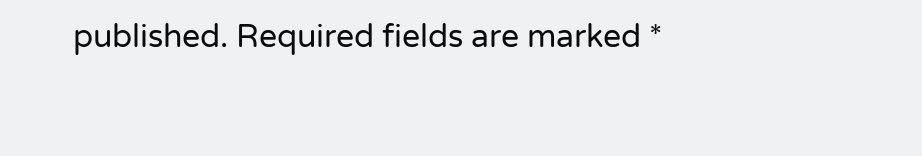published. Required fields are marked *